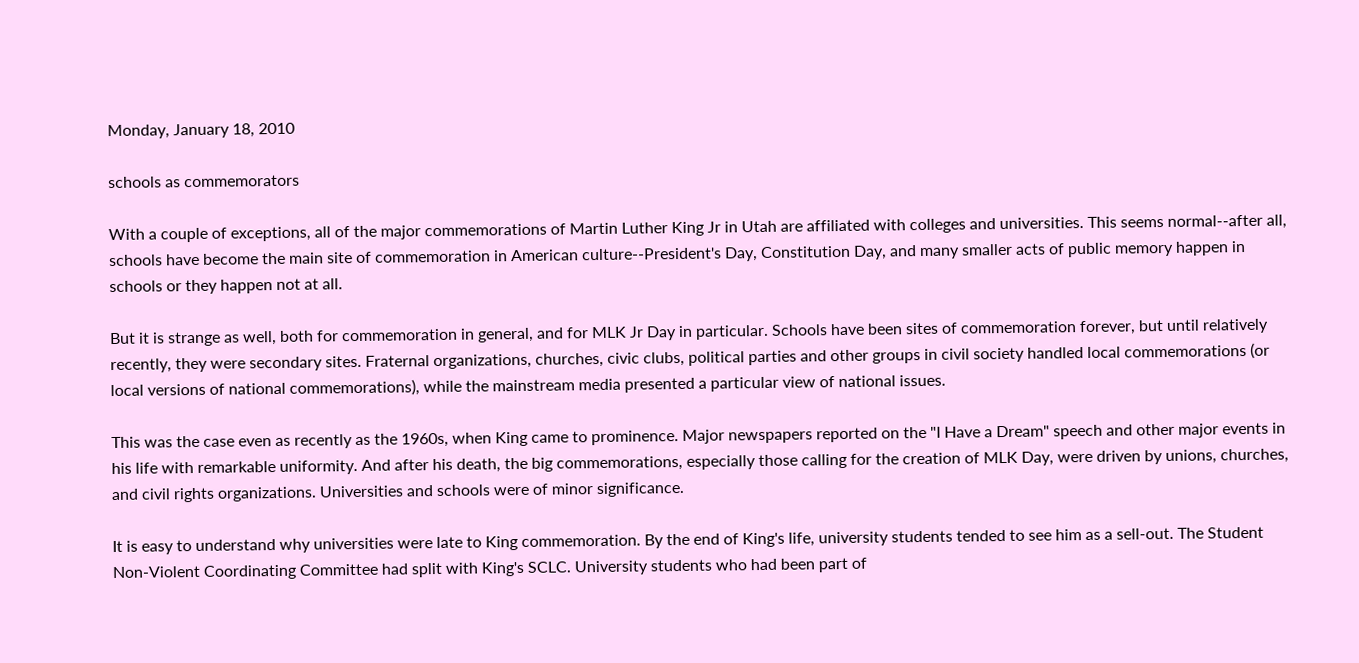Monday, January 18, 2010

schools as commemorators

With a couple of exceptions, all of the major commemorations of Martin Luther King Jr in Utah are affiliated with colleges and universities. This seems normal--after all, schools have become the main site of commemoration in American culture--President's Day, Constitution Day, and many smaller acts of public memory happen in schools or they happen not at all.

But it is strange as well, both for commemoration in general, and for MLK Jr Day in particular. Schools have been sites of commemoration forever, but until relatively recently, they were secondary sites. Fraternal organizations, churches, civic clubs, political parties and other groups in civil society handled local commemorations (or local versions of national commemorations), while the mainstream media presented a particular view of national issues.

This was the case even as recently as the 1960s, when King came to prominence. Major newspapers reported on the "I Have a Dream" speech and other major events in his life with remarkable uniformity. And after his death, the big commemorations, especially those calling for the creation of MLK Day, were driven by unions, churches, and civil rights organizations. Universities and schools were of minor significance.

It is easy to understand why universities were late to King commemoration. By the end of King's life, university students tended to see him as a sell-out. The Student Non-Violent Coordinating Committee had split with King's SCLC. University students who had been part of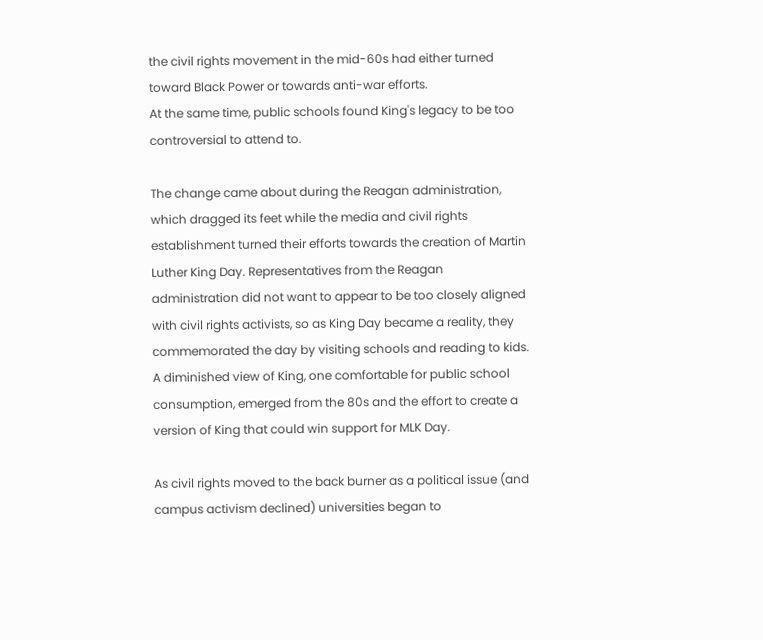the civil rights movement in the mid-60s had either turned toward Black Power or towards anti-war efforts.
At the same time, public schools found King's legacy to be too controversial to attend to.

The change came about during the Reagan administration, which dragged its feet while the media and civil rights establishment turned their efforts towards the creation of Martin Luther King Day. Representatives from the Reagan administration did not want to appear to be too closely aligned with civil rights activists, so as King Day became a reality, they commemorated the day by visiting schools and reading to kids. A diminished view of King, one comfortable for public school consumption, emerged from the 80s and the effort to create a version of King that could win support for MLK Day.

As civil rights moved to the back burner as a political issue (and campus activism declined) universities began to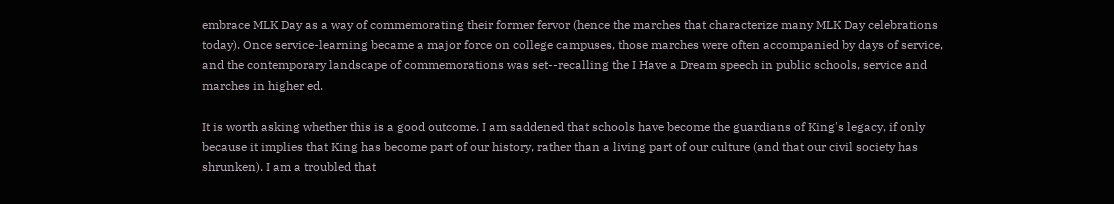embrace MLK Day as a way of commemorating their former fervor (hence the marches that characterize many MLK Day celebrations today). Once service-learning became a major force on college campuses, those marches were often accompanied by days of service, and the contemporary landscape of commemorations was set--recalling the I Have a Dream speech in public schools, service and marches in higher ed.

It is worth asking whether this is a good outcome. I am saddened that schools have become the guardians of King's legacy, if only because it implies that King has become part of our history, rather than a living part of our culture (and that our civil society has shrunken). I am a troubled that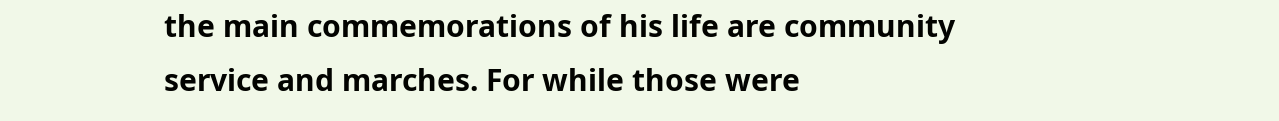the main commemorations of his life are community service and marches. For while those were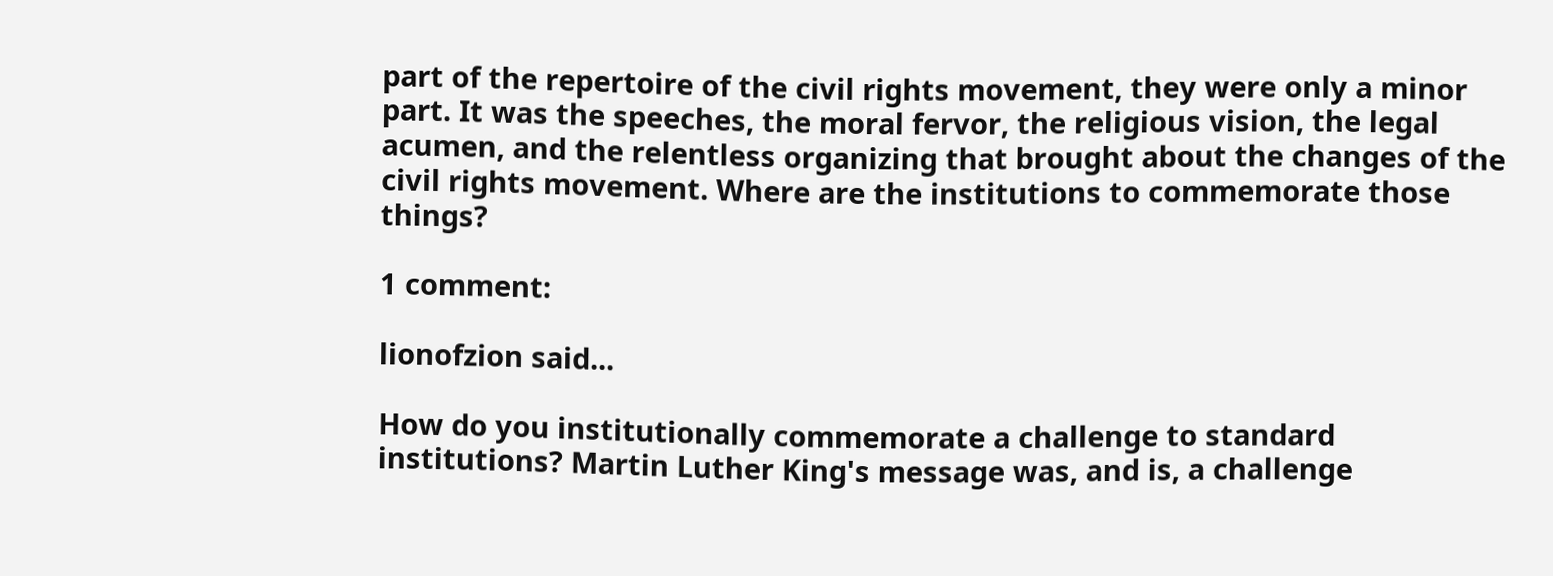part of the repertoire of the civil rights movement, they were only a minor part. It was the speeches, the moral fervor, the religious vision, the legal acumen, and the relentless organizing that brought about the changes of the civil rights movement. Where are the institutions to commemorate those things?

1 comment:

lionofzion said...

How do you institutionally commemorate a challenge to standard institutions? Martin Luther King's message was, and is, a challenge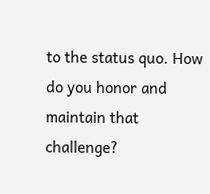to the status quo. How do you honor and maintain that challenge?